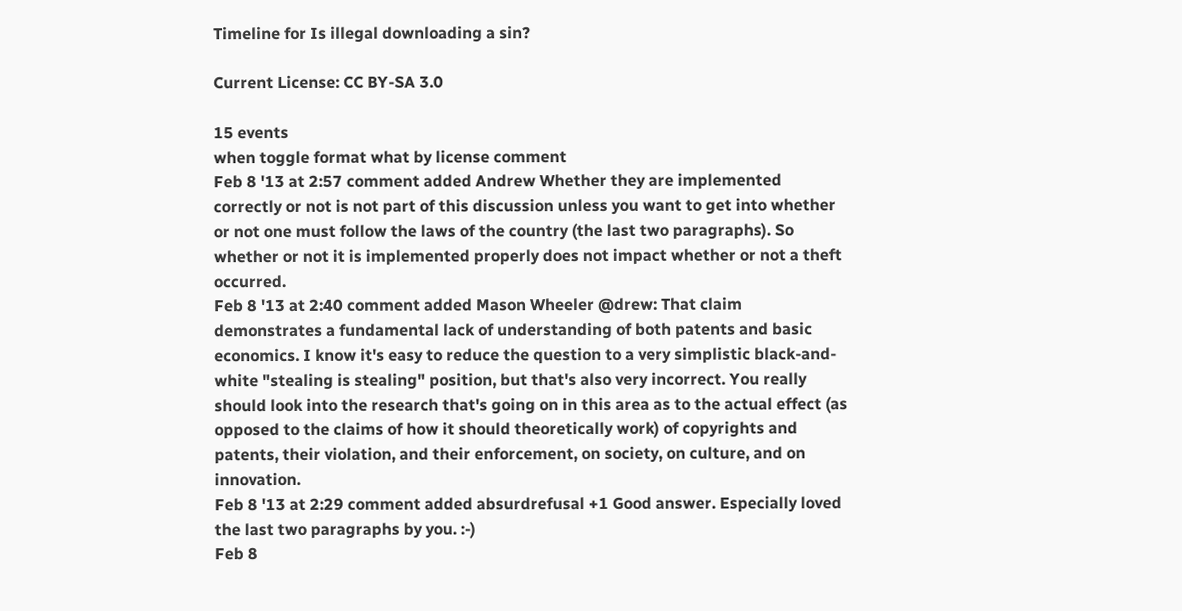Timeline for Is illegal downloading a sin?

Current License: CC BY-SA 3.0

15 events
when toggle format what by license comment
Feb 8 '13 at 2:57 comment added Andrew Whether they are implemented correctly or not is not part of this discussion unless you want to get into whether or not one must follow the laws of the country (the last two paragraphs). So whether or not it is implemented properly does not impact whether or not a theft occurred.
Feb 8 '13 at 2:40 comment added Mason Wheeler @drew: That claim demonstrates a fundamental lack of understanding of both patents and basic economics. I know it's easy to reduce the question to a very simplistic black-and-white "stealing is stealing" position, but that's also very incorrect. You really should look into the research that's going on in this area as to the actual effect (as opposed to the claims of how it should theoretically work) of copyrights and patents, their violation, and their enforcement, on society, on culture, and on innovation.
Feb 8 '13 at 2:29 comment added absurdrefusal +1 Good answer. Especially loved the last two paragraphs by you. :-)
Feb 8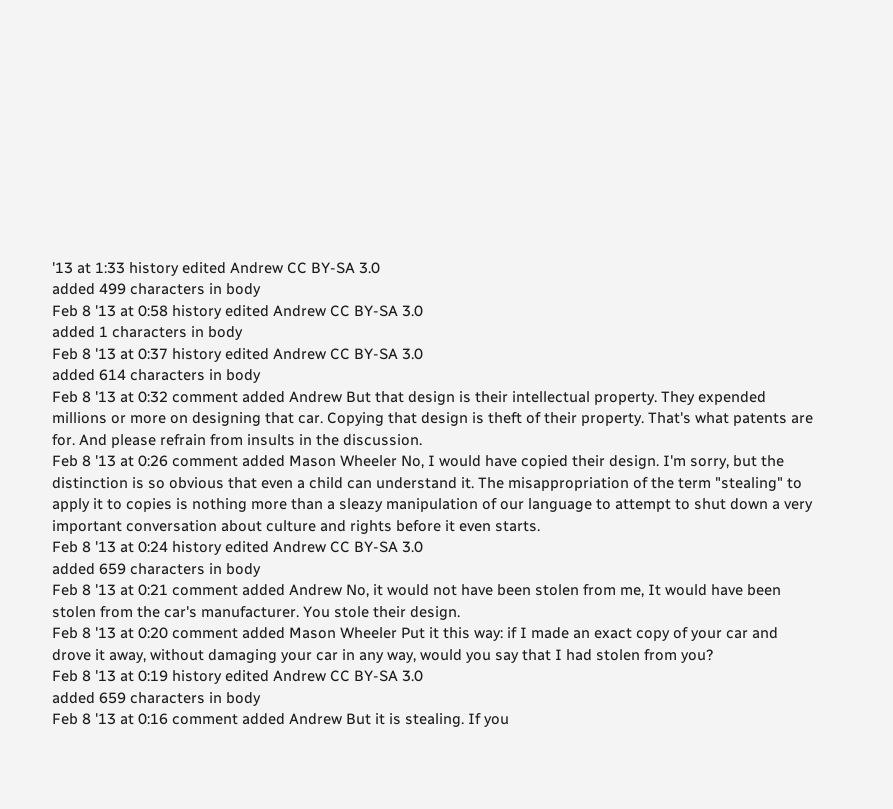'13 at 1:33 history edited Andrew CC BY-SA 3.0
added 499 characters in body
Feb 8 '13 at 0:58 history edited Andrew CC BY-SA 3.0
added 1 characters in body
Feb 8 '13 at 0:37 history edited Andrew CC BY-SA 3.0
added 614 characters in body
Feb 8 '13 at 0:32 comment added Andrew But that design is their intellectual property. They expended millions or more on designing that car. Copying that design is theft of their property. That's what patents are for. And please refrain from insults in the discussion.
Feb 8 '13 at 0:26 comment added Mason Wheeler No, I would have copied their design. I'm sorry, but the distinction is so obvious that even a child can understand it. The misappropriation of the term "stealing" to apply it to copies is nothing more than a sleazy manipulation of our language to attempt to shut down a very important conversation about culture and rights before it even starts.
Feb 8 '13 at 0:24 history edited Andrew CC BY-SA 3.0
added 659 characters in body
Feb 8 '13 at 0:21 comment added Andrew No, it would not have been stolen from me, It would have been stolen from the car's manufacturer. You stole their design.
Feb 8 '13 at 0:20 comment added Mason Wheeler Put it this way: if I made an exact copy of your car and drove it away, without damaging your car in any way, would you say that I had stolen from you?
Feb 8 '13 at 0:19 history edited Andrew CC BY-SA 3.0
added 659 characters in body
Feb 8 '13 at 0:16 comment added Andrew But it is stealing. If you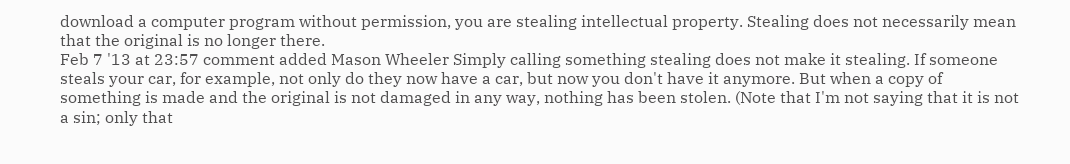download a computer program without permission, you are stealing intellectual property. Stealing does not necessarily mean that the original is no longer there.
Feb 7 '13 at 23:57 comment added Mason Wheeler Simply calling something stealing does not make it stealing. If someone steals your car, for example, not only do they now have a car, but now you don't have it anymore. But when a copy of something is made and the original is not damaged in any way, nothing has been stolen. (Note that I'm not saying that it is not a sin; only that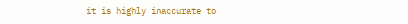it is highly inaccurate to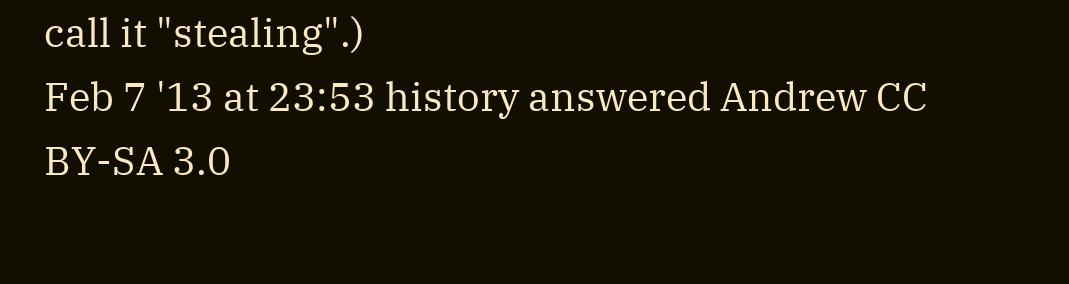call it "stealing".)
Feb 7 '13 at 23:53 history answered Andrew CC BY-SA 3.0